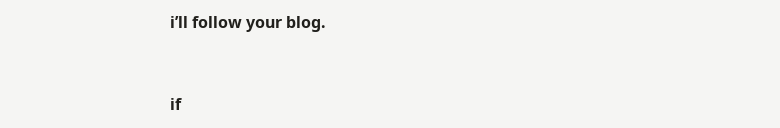i’ll follow your blog.


if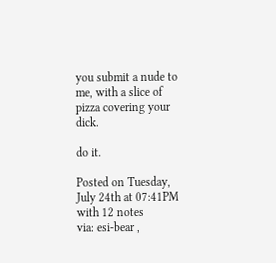you submit a nude to me, with a slice of pizza covering your dick.

do it.

Posted on Tuesday, July 24th at 07:41PM with 12 notes
via: esi-bear ,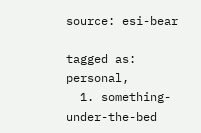source: esi-bear

tagged as: personal,
  1. something-under-the-bed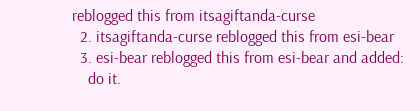reblogged this from itsagiftanda-curse
  2. itsagiftanda-curse reblogged this from esi-bear
  3. esi-bear reblogged this from esi-bear and added:
    do it.